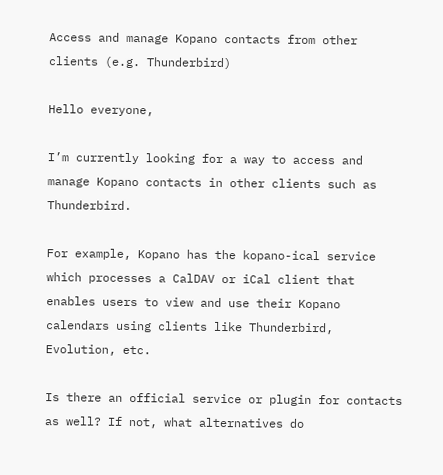Access and manage Kopano contacts from other clients (e.g. Thunderbird)

Hello everyone,

I’m currently looking for a way to access and manage Kopano contacts in other clients such as Thunderbird.

For example, Kopano has the kopano-ical service which processes a CalDAV or iCal client that enables users to view and use their Kopano calendars using clients like Thunderbird, Evolution, etc.

Is there an official service or plugin for contacts as well? If not, what alternatives do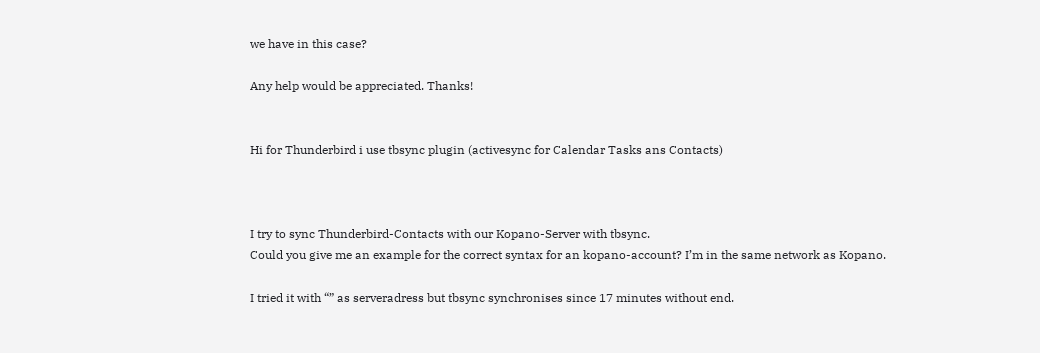we have in this case?

Any help would be appreciated. Thanks!


Hi for Thunderbird i use tbsync plugin (activesync for Calendar Tasks ans Contacts)



I try to sync Thunderbird-Contacts with our Kopano-Server with tbsync.
Could you give me an example for the correct syntax for an kopano-account? I’m in the same network as Kopano.

I tried it with “” as serveradress but tbsync synchronises since 17 minutes without end.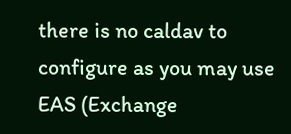there is no caldav to configure as you may use EAS (Exchange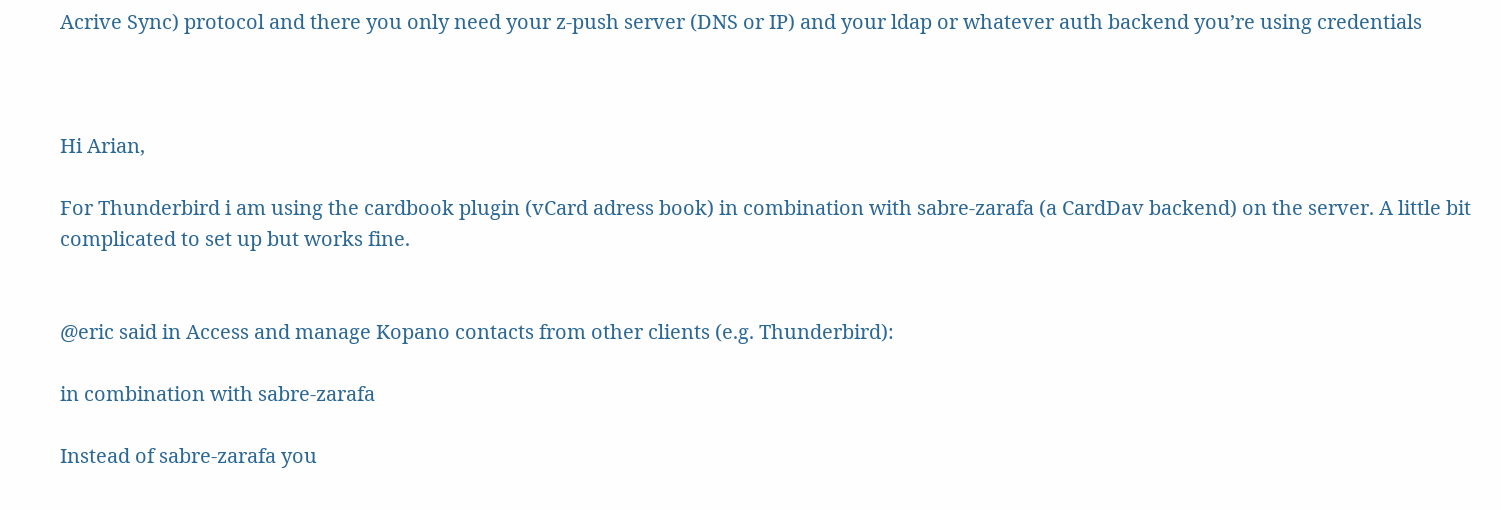Acrive Sync) protocol and there you only need your z-push server (DNS or IP) and your ldap or whatever auth backend you’re using credentials



Hi Arian,

For Thunderbird i am using the cardbook plugin (vCard adress book) in combination with sabre-zarafa (a CardDav backend) on the server. A little bit complicated to set up but works fine.


@eric said in Access and manage Kopano contacts from other clients (e.g. Thunderbird):

in combination with sabre-zarafa

Instead of sabre-zarafa you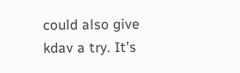could also give kdav a try. It’s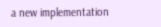a new implementation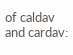of caldav and cardav: